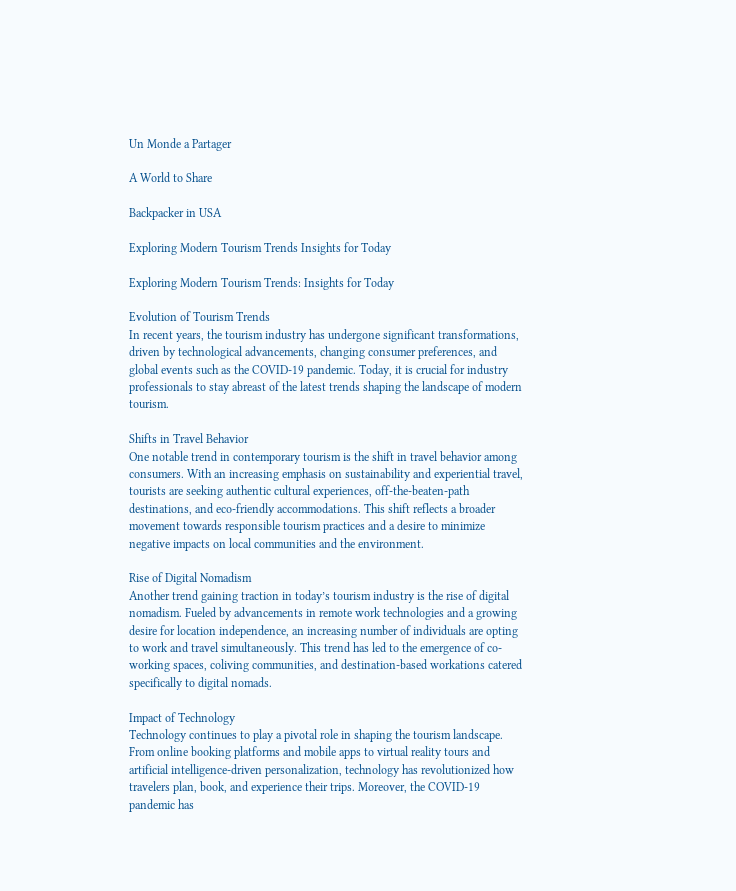Un Monde a Partager

A World to Share

Backpacker in USA

Exploring Modern Tourism Trends Insights for Today

Exploring Modern Tourism Trends: Insights for Today

Evolution of Tourism Trends
In recent years, the tourism industry has undergone significant transformations, driven by technological advancements, changing consumer preferences, and global events such as the COVID-19 pandemic. Today, it is crucial for industry professionals to stay abreast of the latest trends shaping the landscape of modern tourism.

Shifts in Travel Behavior
One notable trend in contemporary tourism is the shift in travel behavior among consumers. With an increasing emphasis on sustainability and experiential travel, tourists are seeking authentic cultural experiences, off-the-beaten-path destinations, and eco-friendly accommodations. This shift reflects a broader movement towards responsible tourism practices and a desire to minimize negative impacts on local communities and the environment.

Rise of Digital Nomadism
Another trend gaining traction in today’s tourism industry is the rise of digital nomadism. Fueled by advancements in remote work technologies and a growing desire for location independence, an increasing number of individuals are opting to work and travel simultaneously. This trend has led to the emergence of co-working spaces, coliving communities, and destination-based workations catered specifically to digital nomads.

Impact of Technology
Technology continues to play a pivotal role in shaping the tourism landscape. From online booking platforms and mobile apps to virtual reality tours and artificial intelligence-driven personalization, technology has revolutionized how travelers plan, book, and experience their trips. Moreover, the COVID-19 pandemic has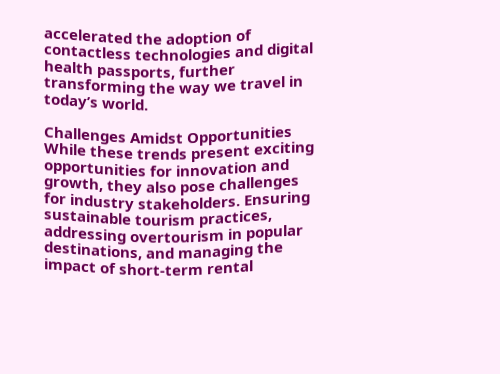accelerated the adoption of contactless technologies and digital health passports, further transforming the way we travel in today’s world.

Challenges Amidst Opportunities
While these trends present exciting opportunities for innovation and growth, they also pose challenges for industry stakeholders. Ensuring sustainable tourism practices, addressing overtourism in popular destinations, and managing the impact of short-term rental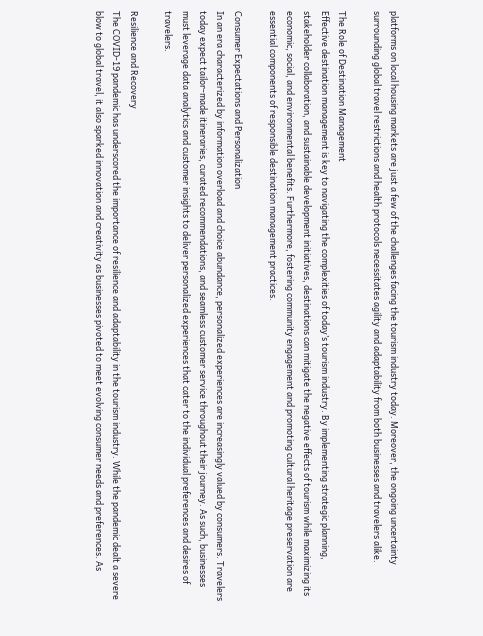platforms on local housing markets are just a few of the challenges facing the tourism industry today. Moreover, the ongoing uncertainty surrounding global travel restrictions and health protocols necessitates agility and adaptability from both businesses and travelers alike.

The Role of Destination Management
Effective destination management is key to navigating the complexities of today’s tourism industry. By implementing strategic planning, stakeholder collaboration, and sustainable development initiatives, destinations can mitigate the negative effects of tourism while maximizing its economic, social, and environmental benefits. Furthermore, fostering community engagement and promoting cultural heritage preservation are essential components of responsible destination management practices.

Consumer Expectations and Personalization
In an era characterized by information overload and choice abundance, personalized experiences are increasingly valued by consumers. Travelers today expect tailor-made itineraries, curated recommendations, and seamless customer service throughout their journey. As such, businesses must leverage data analytics and customer insights to deliver personalized experiences that cater to the individual preferences and desires of travelers.

Resilience and Recovery
The COVID-19 pandemic has underscored the importance of resilience and adaptability in the tourism industry. While the pandemic dealt a severe blow to global travel, it also sparked innovation and creativity as businesses pivoted to meet evolving consumer needs and preferences. As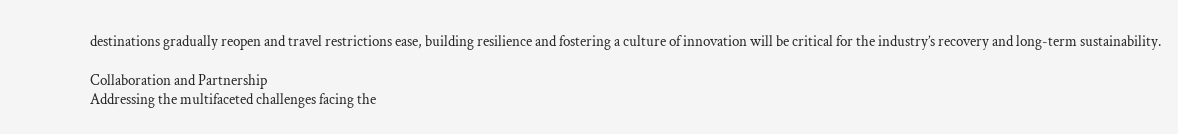destinations gradually reopen and travel restrictions ease, building resilience and fostering a culture of innovation will be critical for the industry’s recovery and long-term sustainability.

Collaboration and Partnership
Addressing the multifaceted challenges facing the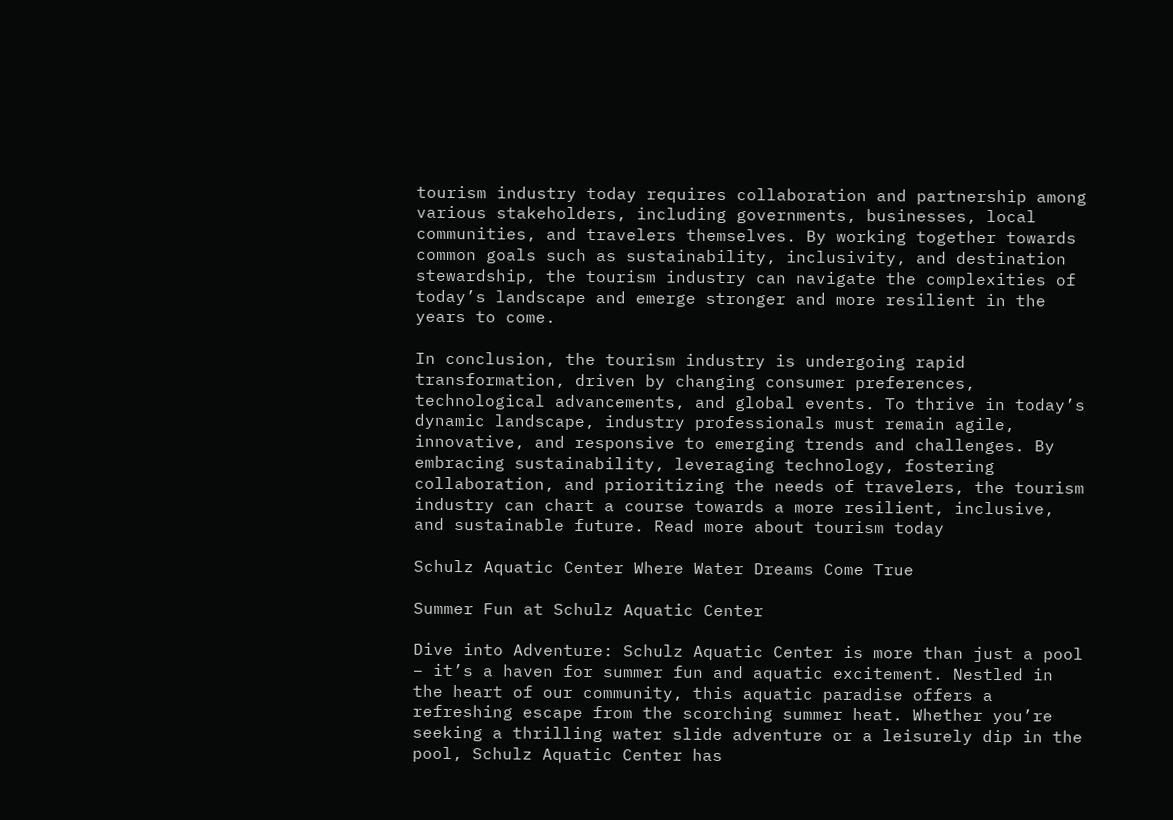tourism industry today requires collaboration and partnership among various stakeholders, including governments, businesses, local communities, and travelers themselves. By working together towards common goals such as sustainability, inclusivity, and destination stewardship, the tourism industry can navigate the complexities of today’s landscape and emerge stronger and more resilient in the years to come.

In conclusion, the tourism industry is undergoing rapid transformation, driven by changing consumer preferences, technological advancements, and global events. To thrive in today’s dynamic landscape, industry professionals must remain agile, innovative, and responsive to emerging trends and challenges. By embracing sustainability, leveraging technology, fostering collaboration, and prioritizing the needs of travelers, the tourism industry can chart a course towards a more resilient, inclusive, and sustainable future. Read more about tourism today

Schulz Aquatic Center Where Water Dreams Come True

Summer Fun at Schulz Aquatic Center

Dive into Adventure: Schulz Aquatic Center is more than just a pool – it’s a haven for summer fun and aquatic excitement. Nestled in the heart of our community, this aquatic paradise offers a refreshing escape from the scorching summer heat. Whether you’re seeking a thrilling water slide adventure or a leisurely dip in the pool, Schulz Aquatic Center has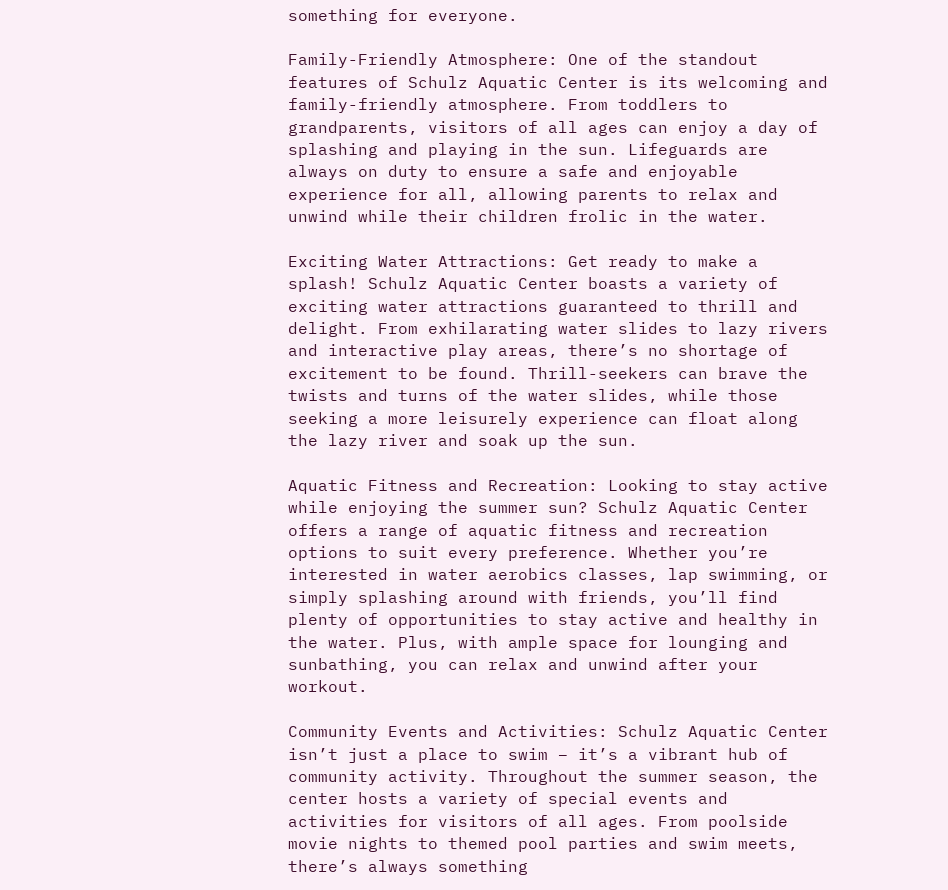something for everyone.

Family-Friendly Atmosphere: One of the standout features of Schulz Aquatic Center is its welcoming and family-friendly atmosphere. From toddlers to grandparents, visitors of all ages can enjoy a day of splashing and playing in the sun. Lifeguards are always on duty to ensure a safe and enjoyable experience for all, allowing parents to relax and unwind while their children frolic in the water.

Exciting Water Attractions: Get ready to make a splash! Schulz Aquatic Center boasts a variety of exciting water attractions guaranteed to thrill and delight. From exhilarating water slides to lazy rivers and interactive play areas, there’s no shortage of excitement to be found. Thrill-seekers can brave the twists and turns of the water slides, while those seeking a more leisurely experience can float along the lazy river and soak up the sun.

Aquatic Fitness and Recreation: Looking to stay active while enjoying the summer sun? Schulz Aquatic Center offers a range of aquatic fitness and recreation options to suit every preference. Whether you’re interested in water aerobics classes, lap swimming, or simply splashing around with friends, you’ll find plenty of opportunities to stay active and healthy in the water. Plus, with ample space for lounging and sunbathing, you can relax and unwind after your workout.

Community Events and Activities: Schulz Aquatic Center isn’t just a place to swim – it’s a vibrant hub of community activity. Throughout the summer season, the center hosts a variety of special events and activities for visitors of all ages. From poolside movie nights to themed pool parties and swim meets, there’s always something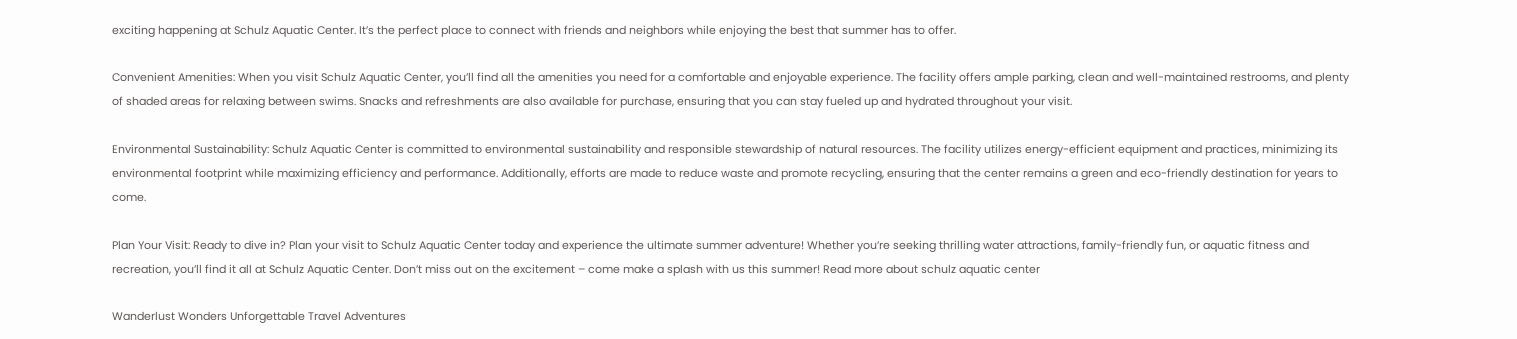exciting happening at Schulz Aquatic Center. It’s the perfect place to connect with friends and neighbors while enjoying the best that summer has to offer.

Convenient Amenities: When you visit Schulz Aquatic Center, you’ll find all the amenities you need for a comfortable and enjoyable experience. The facility offers ample parking, clean and well-maintained restrooms, and plenty of shaded areas for relaxing between swims. Snacks and refreshments are also available for purchase, ensuring that you can stay fueled up and hydrated throughout your visit.

Environmental Sustainability: Schulz Aquatic Center is committed to environmental sustainability and responsible stewardship of natural resources. The facility utilizes energy-efficient equipment and practices, minimizing its environmental footprint while maximizing efficiency and performance. Additionally, efforts are made to reduce waste and promote recycling, ensuring that the center remains a green and eco-friendly destination for years to come.

Plan Your Visit: Ready to dive in? Plan your visit to Schulz Aquatic Center today and experience the ultimate summer adventure! Whether you’re seeking thrilling water attractions, family-friendly fun, or aquatic fitness and recreation, you’ll find it all at Schulz Aquatic Center. Don’t miss out on the excitement – come make a splash with us this summer! Read more about schulz aquatic center

Wanderlust Wonders Unforgettable Travel Adventures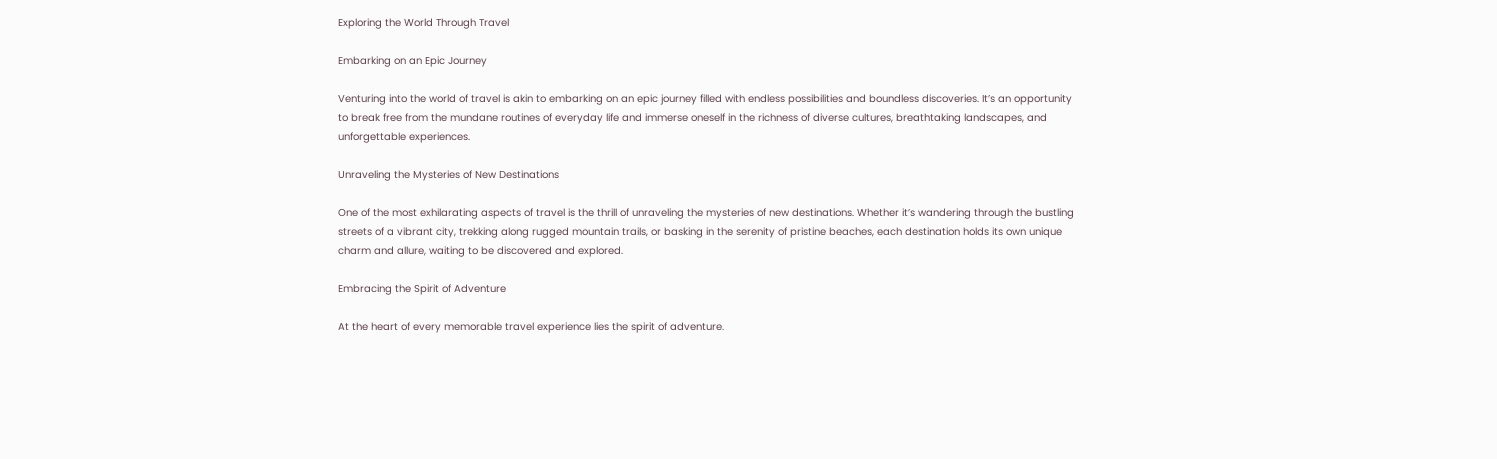Exploring the World Through Travel

Embarking on an Epic Journey

Venturing into the world of travel is akin to embarking on an epic journey filled with endless possibilities and boundless discoveries. It’s an opportunity to break free from the mundane routines of everyday life and immerse oneself in the richness of diverse cultures, breathtaking landscapes, and unforgettable experiences.

Unraveling the Mysteries of New Destinations

One of the most exhilarating aspects of travel is the thrill of unraveling the mysteries of new destinations. Whether it’s wandering through the bustling streets of a vibrant city, trekking along rugged mountain trails, or basking in the serenity of pristine beaches, each destination holds its own unique charm and allure, waiting to be discovered and explored.

Embracing the Spirit of Adventure

At the heart of every memorable travel experience lies the spirit of adventure.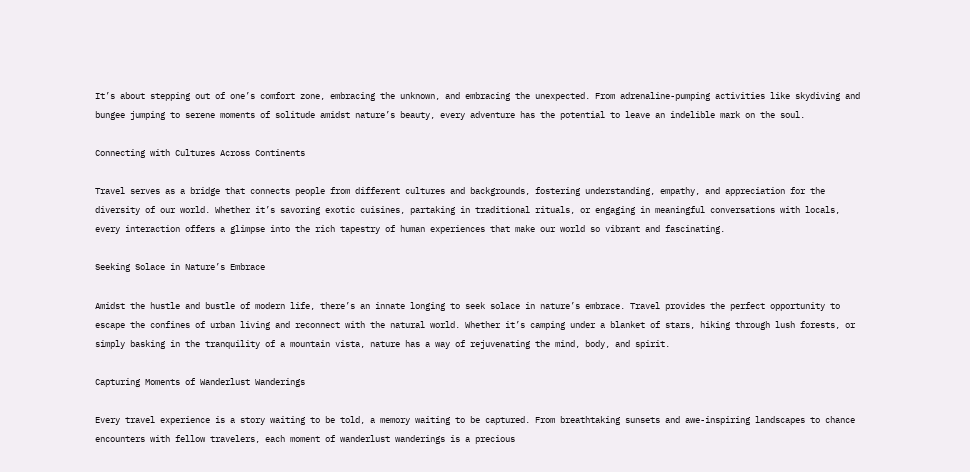It’s about stepping out of one’s comfort zone, embracing the unknown, and embracing the unexpected. From adrenaline-pumping activities like skydiving and bungee jumping to serene moments of solitude amidst nature’s beauty, every adventure has the potential to leave an indelible mark on the soul.

Connecting with Cultures Across Continents

Travel serves as a bridge that connects people from different cultures and backgrounds, fostering understanding, empathy, and appreciation for the diversity of our world. Whether it’s savoring exotic cuisines, partaking in traditional rituals, or engaging in meaningful conversations with locals, every interaction offers a glimpse into the rich tapestry of human experiences that make our world so vibrant and fascinating.

Seeking Solace in Nature’s Embrace

Amidst the hustle and bustle of modern life, there’s an innate longing to seek solace in nature’s embrace. Travel provides the perfect opportunity to escape the confines of urban living and reconnect with the natural world. Whether it’s camping under a blanket of stars, hiking through lush forests, or simply basking in the tranquility of a mountain vista, nature has a way of rejuvenating the mind, body, and spirit.

Capturing Moments of Wanderlust Wanderings

Every travel experience is a story waiting to be told, a memory waiting to be captured. From breathtaking sunsets and awe-inspiring landscapes to chance encounters with fellow travelers, each moment of wanderlust wanderings is a precious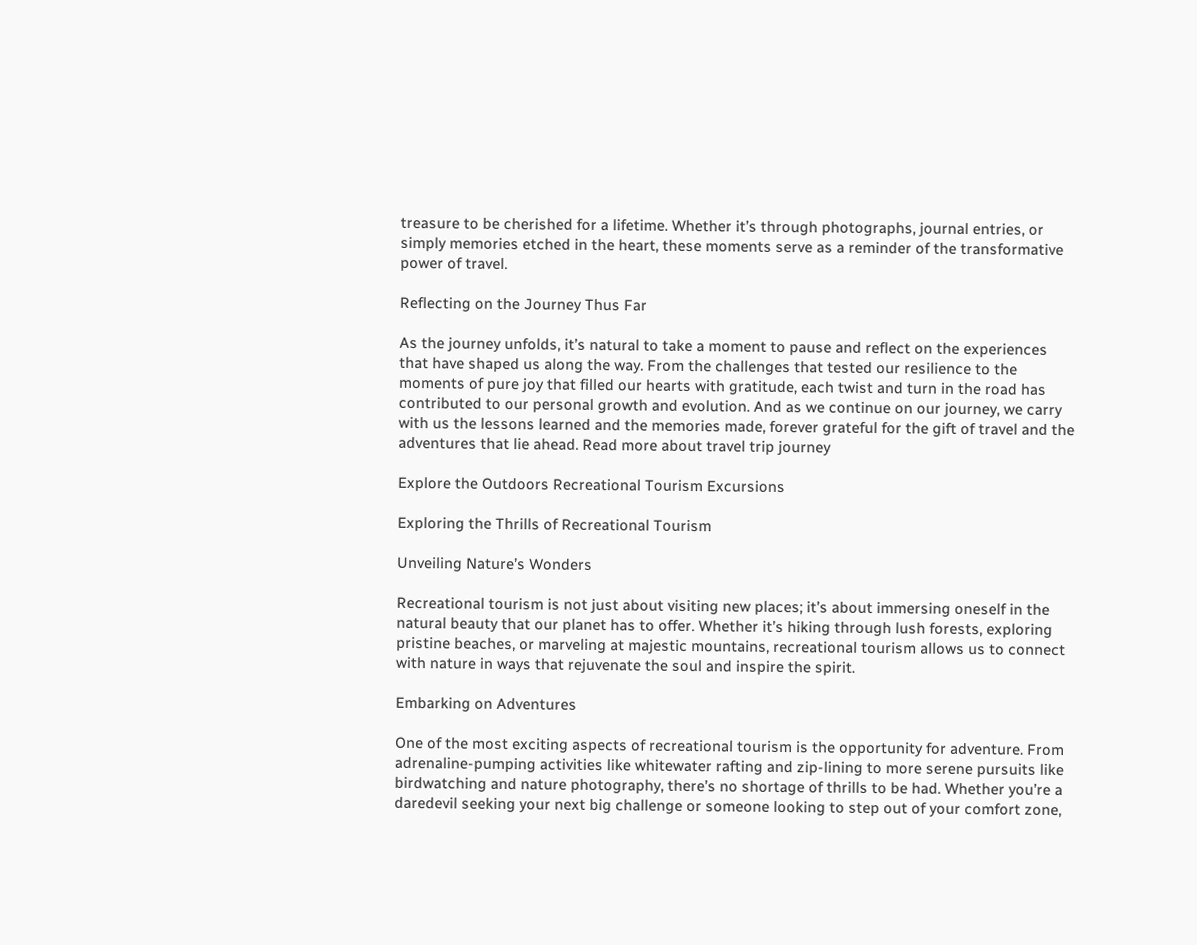treasure to be cherished for a lifetime. Whether it’s through photographs, journal entries, or simply memories etched in the heart, these moments serve as a reminder of the transformative power of travel.

Reflecting on the Journey Thus Far

As the journey unfolds, it’s natural to take a moment to pause and reflect on the experiences that have shaped us along the way. From the challenges that tested our resilience to the moments of pure joy that filled our hearts with gratitude, each twist and turn in the road has contributed to our personal growth and evolution. And as we continue on our journey, we carry with us the lessons learned and the memories made, forever grateful for the gift of travel and the adventures that lie ahead. Read more about travel trip journey

Explore the Outdoors Recreational Tourism Excursions

Exploring the Thrills of Recreational Tourism

Unveiling Nature’s Wonders

Recreational tourism is not just about visiting new places; it’s about immersing oneself in the natural beauty that our planet has to offer. Whether it’s hiking through lush forests, exploring pristine beaches, or marveling at majestic mountains, recreational tourism allows us to connect with nature in ways that rejuvenate the soul and inspire the spirit.

Embarking on Adventures

One of the most exciting aspects of recreational tourism is the opportunity for adventure. From adrenaline-pumping activities like whitewater rafting and zip-lining to more serene pursuits like birdwatching and nature photography, there’s no shortage of thrills to be had. Whether you’re a daredevil seeking your next big challenge or someone looking to step out of your comfort zone,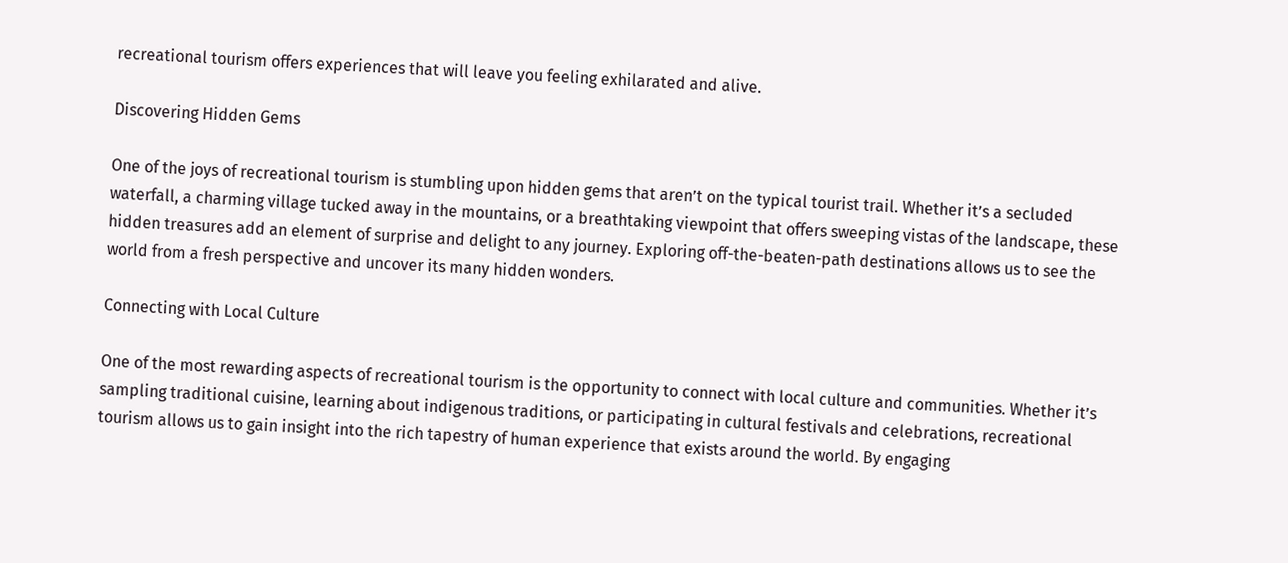recreational tourism offers experiences that will leave you feeling exhilarated and alive.

Discovering Hidden Gems

One of the joys of recreational tourism is stumbling upon hidden gems that aren’t on the typical tourist trail. Whether it’s a secluded waterfall, a charming village tucked away in the mountains, or a breathtaking viewpoint that offers sweeping vistas of the landscape, these hidden treasures add an element of surprise and delight to any journey. Exploring off-the-beaten-path destinations allows us to see the world from a fresh perspective and uncover its many hidden wonders.

Connecting with Local Culture

One of the most rewarding aspects of recreational tourism is the opportunity to connect with local culture and communities. Whether it’s sampling traditional cuisine, learning about indigenous traditions, or participating in cultural festivals and celebrations, recreational tourism allows us to gain insight into the rich tapestry of human experience that exists around the world. By engaging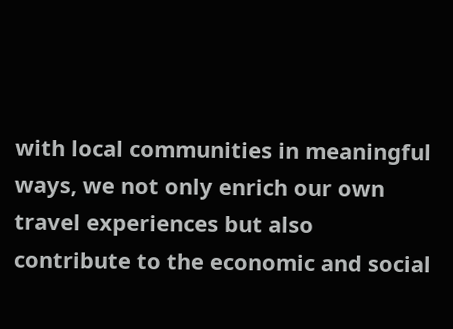with local communities in meaningful ways, we not only enrich our own travel experiences but also contribute to the economic and social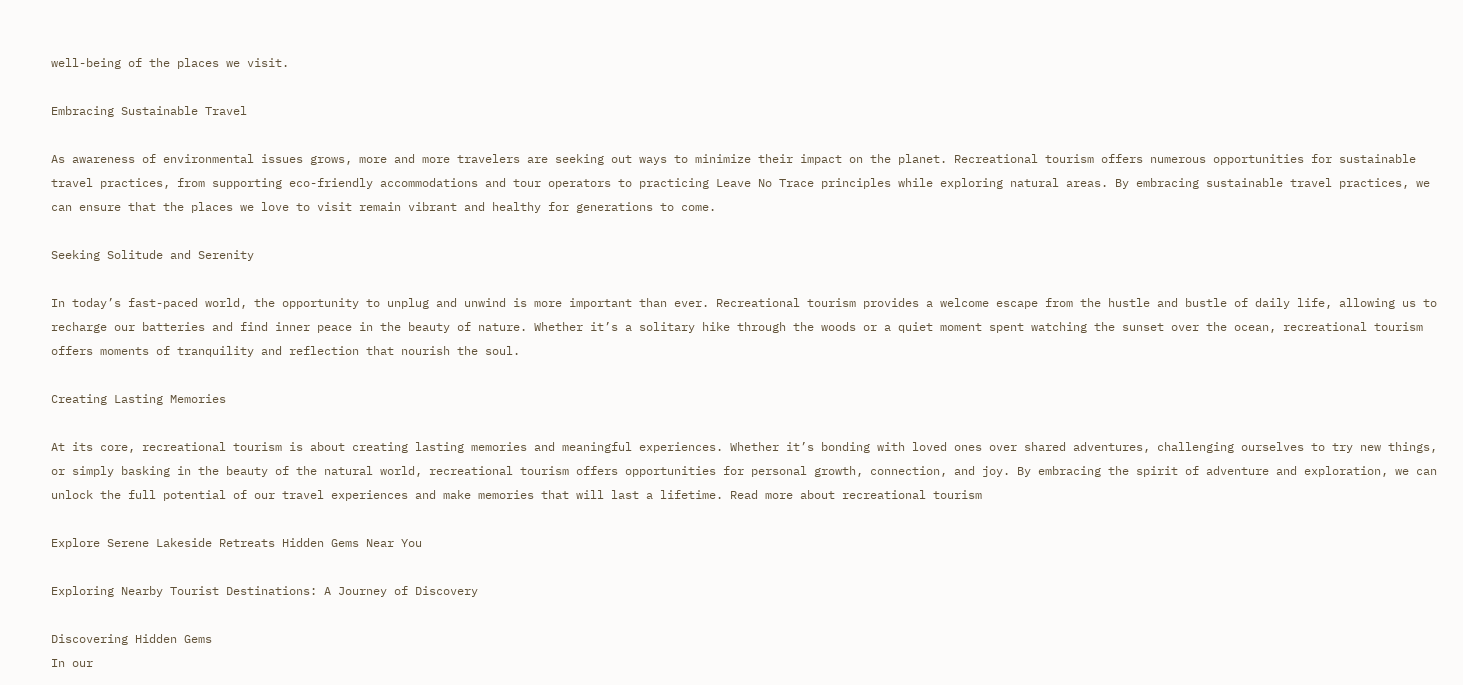well-being of the places we visit.

Embracing Sustainable Travel

As awareness of environmental issues grows, more and more travelers are seeking out ways to minimize their impact on the planet. Recreational tourism offers numerous opportunities for sustainable travel practices, from supporting eco-friendly accommodations and tour operators to practicing Leave No Trace principles while exploring natural areas. By embracing sustainable travel practices, we can ensure that the places we love to visit remain vibrant and healthy for generations to come.

Seeking Solitude and Serenity

In today’s fast-paced world, the opportunity to unplug and unwind is more important than ever. Recreational tourism provides a welcome escape from the hustle and bustle of daily life, allowing us to recharge our batteries and find inner peace in the beauty of nature. Whether it’s a solitary hike through the woods or a quiet moment spent watching the sunset over the ocean, recreational tourism offers moments of tranquility and reflection that nourish the soul.

Creating Lasting Memories

At its core, recreational tourism is about creating lasting memories and meaningful experiences. Whether it’s bonding with loved ones over shared adventures, challenging ourselves to try new things, or simply basking in the beauty of the natural world, recreational tourism offers opportunities for personal growth, connection, and joy. By embracing the spirit of adventure and exploration, we can unlock the full potential of our travel experiences and make memories that will last a lifetime. Read more about recreational tourism

Explore Serene Lakeside Retreats Hidden Gems Near You

Exploring Nearby Tourist Destinations: A Journey of Discovery

Discovering Hidden Gems
In our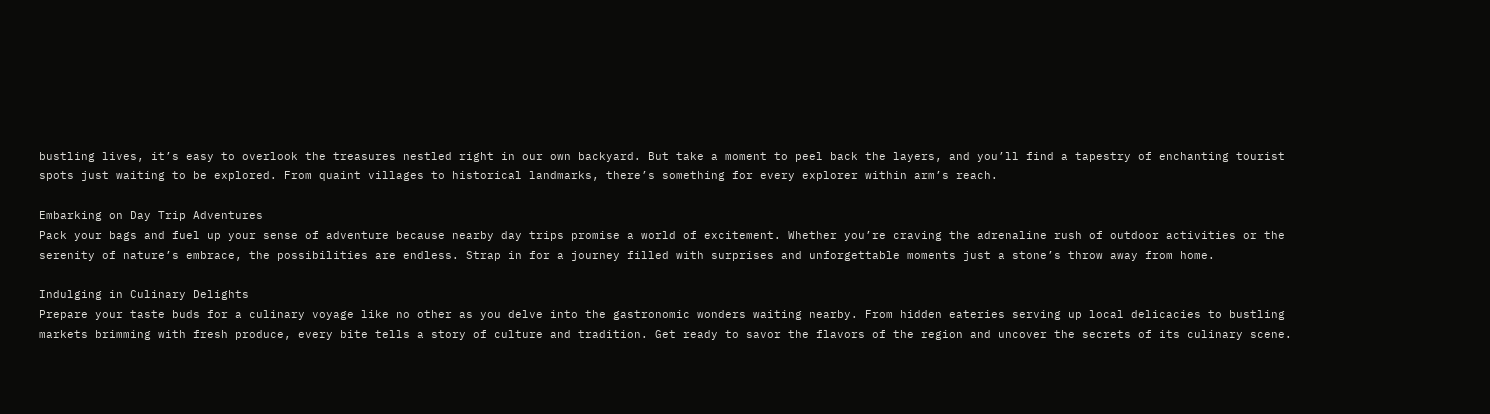bustling lives, it’s easy to overlook the treasures nestled right in our own backyard. But take a moment to peel back the layers, and you’ll find a tapestry of enchanting tourist spots just waiting to be explored. From quaint villages to historical landmarks, there’s something for every explorer within arm’s reach.

Embarking on Day Trip Adventures
Pack your bags and fuel up your sense of adventure because nearby day trips promise a world of excitement. Whether you’re craving the adrenaline rush of outdoor activities or the serenity of nature’s embrace, the possibilities are endless. Strap in for a journey filled with surprises and unforgettable moments just a stone’s throw away from home.

Indulging in Culinary Delights
Prepare your taste buds for a culinary voyage like no other as you delve into the gastronomic wonders waiting nearby. From hidden eateries serving up local delicacies to bustling markets brimming with fresh produce, every bite tells a story of culture and tradition. Get ready to savor the flavors of the region and uncover the secrets of its culinary scene.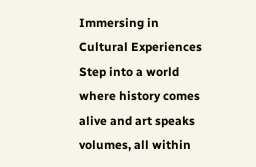Immersing in Cultural Experiences
Step into a world where history comes alive and art speaks volumes, all within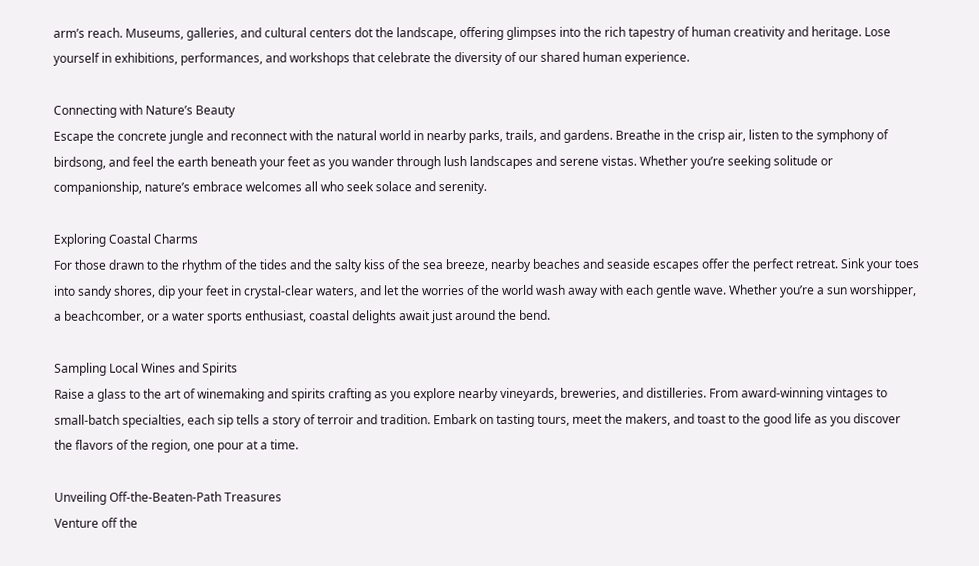arm’s reach. Museums, galleries, and cultural centers dot the landscape, offering glimpses into the rich tapestry of human creativity and heritage. Lose yourself in exhibitions, performances, and workshops that celebrate the diversity of our shared human experience.

Connecting with Nature’s Beauty
Escape the concrete jungle and reconnect with the natural world in nearby parks, trails, and gardens. Breathe in the crisp air, listen to the symphony of birdsong, and feel the earth beneath your feet as you wander through lush landscapes and serene vistas. Whether you’re seeking solitude or companionship, nature’s embrace welcomes all who seek solace and serenity.

Exploring Coastal Charms
For those drawn to the rhythm of the tides and the salty kiss of the sea breeze, nearby beaches and seaside escapes offer the perfect retreat. Sink your toes into sandy shores, dip your feet in crystal-clear waters, and let the worries of the world wash away with each gentle wave. Whether you’re a sun worshipper, a beachcomber, or a water sports enthusiast, coastal delights await just around the bend.

Sampling Local Wines and Spirits
Raise a glass to the art of winemaking and spirits crafting as you explore nearby vineyards, breweries, and distilleries. From award-winning vintages to small-batch specialties, each sip tells a story of terroir and tradition. Embark on tasting tours, meet the makers, and toast to the good life as you discover the flavors of the region, one pour at a time.

Unveiling Off-the-Beaten-Path Treasures
Venture off the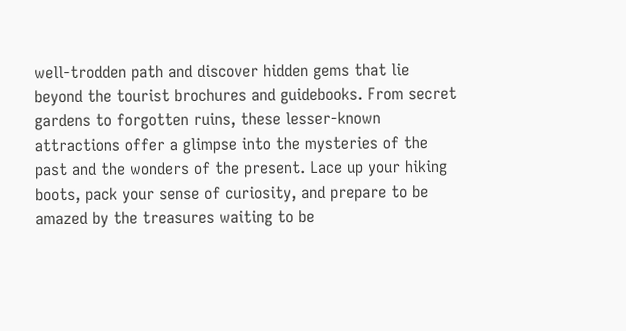well-trodden path and discover hidden gems that lie beyond the tourist brochures and guidebooks. From secret gardens to forgotten ruins, these lesser-known attractions offer a glimpse into the mysteries of the past and the wonders of the present. Lace up your hiking boots, pack your sense of curiosity, and prepare to be amazed by the treasures waiting to be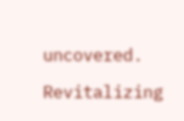uncovered.

Revitalizing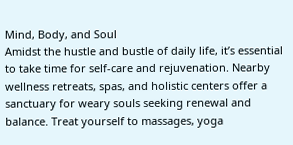Mind, Body, and Soul
Amidst the hustle and bustle of daily life, it’s essential to take time for self-care and rejuvenation. Nearby wellness retreats, spas, and holistic centers offer a sanctuary for weary souls seeking renewal and balance. Treat yourself to massages, yoga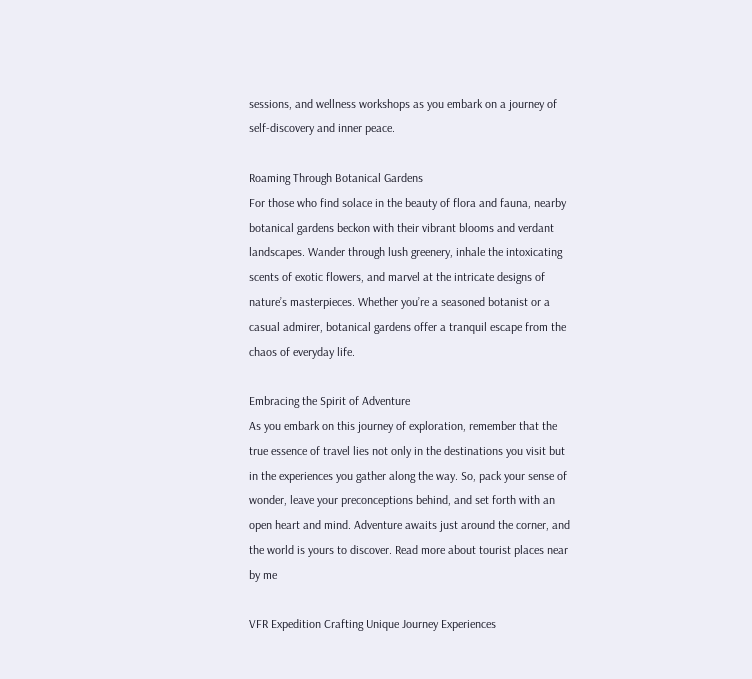sessions, and wellness workshops as you embark on a journey of self-discovery and inner peace.

Roaming Through Botanical Gardens
For those who find solace in the beauty of flora and fauna, nearby botanical gardens beckon with their vibrant blooms and verdant landscapes. Wander through lush greenery, inhale the intoxicating scents of exotic flowers, and marvel at the intricate designs of nature’s masterpieces. Whether you’re a seasoned botanist or a casual admirer, botanical gardens offer a tranquil escape from the chaos of everyday life.

Embracing the Spirit of Adventure
As you embark on this journey of exploration, remember that the true essence of travel lies not only in the destinations you visit but in the experiences you gather along the way. So, pack your sense of wonder, leave your preconceptions behind, and set forth with an open heart and mind. Adventure awaits just around the corner, and the world is yours to discover. Read more about tourist places near by me

VFR Expedition Crafting Unique Journey Experiences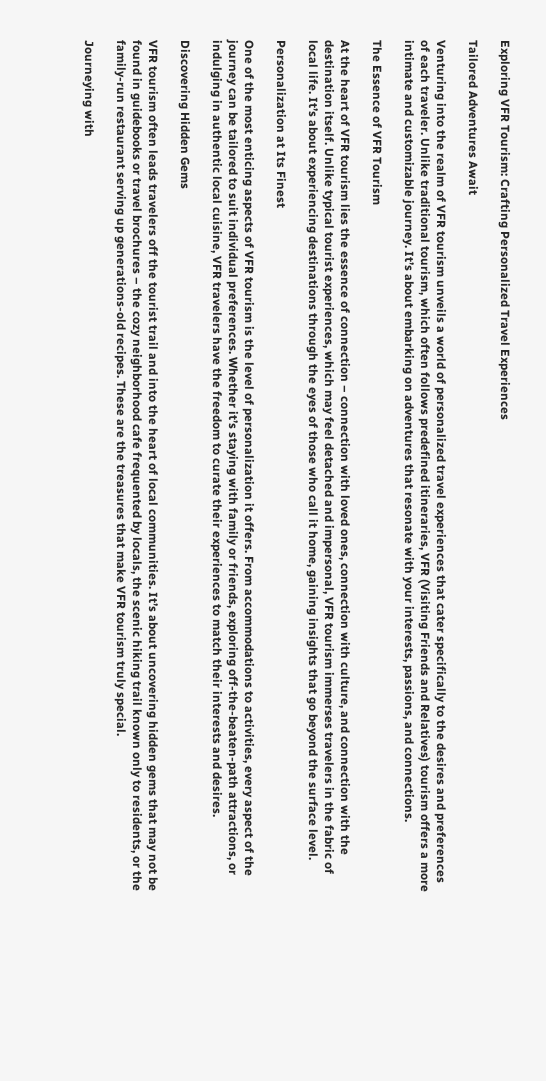Exploring VFR Tourism: Crafting Personalized Travel Experiences

Tailored Adventures Await

Venturing into the realm of VFR tourism unveils a world of personalized travel experiences that cater specifically to the desires and preferences of each traveler. Unlike traditional tourism, which often follows predefined itineraries, VFR (Visiting Friends and Relatives) tourism offers a more intimate and customizable journey. It’s about embarking on adventures that resonate with your interests, passions, and connections.

The Essence of VFR Tourism

At the heart of VFR tourism lies the essence of connection – connection with loved ones, connection with culture, and connection with the destination itself. Unlike typical tourist experiences, which may feel detached and impersonal, VFR tourism immerses travelers in the fabric of local life. It’s about experiencing destinations through the eyes of those who call it home, gaining insights that go beyond the surface level.

Personalization at Its Finest

One of the most enticing aspects of VFR tourism is the level of personalization it offers. From accommodations to activities, every aspect of the journey can be tailored to suit individual preferences. Whether it’s staying with family or friends, exploring off-the-beaten-path attractions, or indulging in authentic local cuisine, VFR travelers have the freedom to curate their experiences to match their interests and desires.

Discovering Hidden Gems

VFR tourism often leads travelers off the tourist trail and into the heart of local communities. It’s about uncovering hidden gems that may not be found in guidebooks or travel brochures – the cozy neighborhood cafe frequented by locals, the scenic hiking trail known only to residents, or the family-run restaurant serving up generations-old recipes. These are the treasures that make VFR tourism truly special.

Journeying with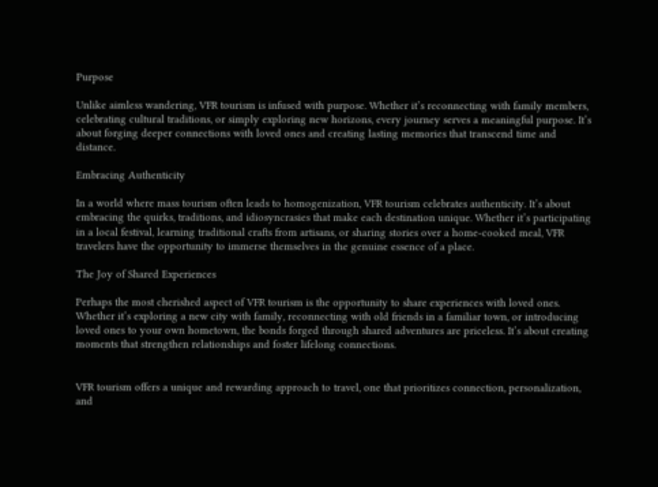Purpose

Unlike aimless wandering, VFR tourism is infused with purpose. Whether it’s reconnecting with family members, celebrating cultural traditions, or simply exploring new horizons, every journey serves a meaningful purpose. It’s about forging deeper connections with loved ones and creating lasting memories that transcend time and distance.

Embracing Authenticity

In a world where mass tourism often leads to homogenization, VFR tourism celebrates authenticity. It’s about embracing the quirks, traditions, and idiosyncrasies that make each destination unique. Whether it’s participating in a local festival, learning traditional crafts from artisans, or sharing stories over a home-cooked meal, VFR travelers have the opportunity to immerse themselves in the genuine essence of a place.

The Joy of Shared Experiences

Perhaps the most cherished aspect of VFR tourism is the opportunity to share experiences with loved ones. Whether it’s exploring a new city with family, reconnecting with old friends in a familiar town, or introducing loved ones to your own hometown, the bonds forged through shared adventures are priceless. It’s about creating moments that strengthen relationships and foster lifelong connections.


VFR tourism offers a unique and rewarding approach to travel, one that prioritizes connection, personalization, and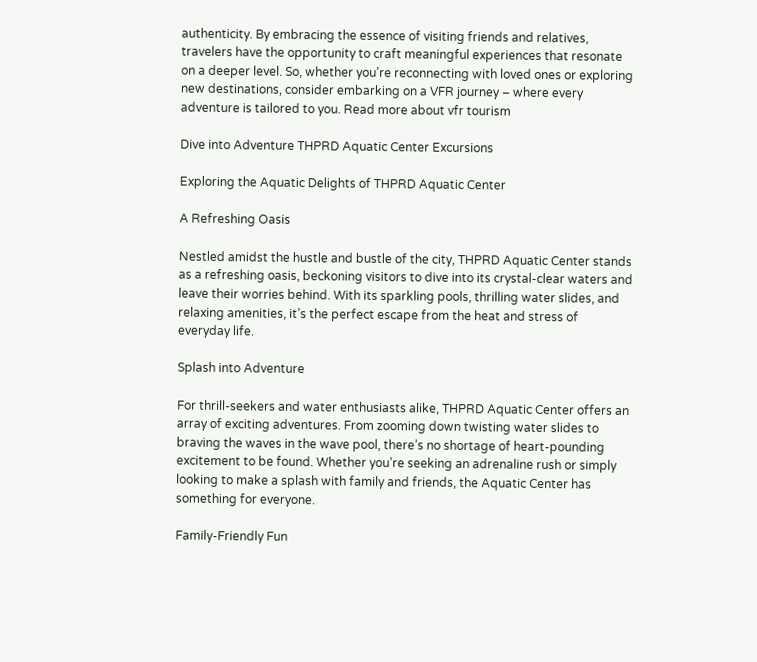authenticity. By embracing the essence of visiting friends and relatives, travelers have the opportunity to craft meaningful experiences that resonate on a deeper level. So, whether you’re reconnecting with loved ones or exploring new destinations, consider embarking on a VFR journey – where every adventure is tailored to you. Read more about vfr tourism

Dive into Adventure THPRD Aquatic Center Excursions

Exploring the Aquatic Delights of THPRD Aquatic Center

A Refreshing Oasis

Nestled amidst the hustle and bustle of the city, THPRD Aquatic Center stands as a refreshing oasis, beckoning visitors to dive into its crystal-clear waters and leave their worries behind. With its sparkling pools, thrilling water slides, and relaxing amenities, it’s the perfect escape from the heat and stress of everyday life.

Splash into Adventure

For thrill-seekers and water enthusiasts alike, THPRD Aquatic Center offers an array of exciting adventures. From zooming down twisting water slides to braving the waves in the wave pool, there’s no shortage of heart-pounding excitement to be found. Whether you’re seeking an adrenaline rush or simply looking to make a splash with family and friends, the Aquatic Center has something for everyone.

Family-Friendly Fun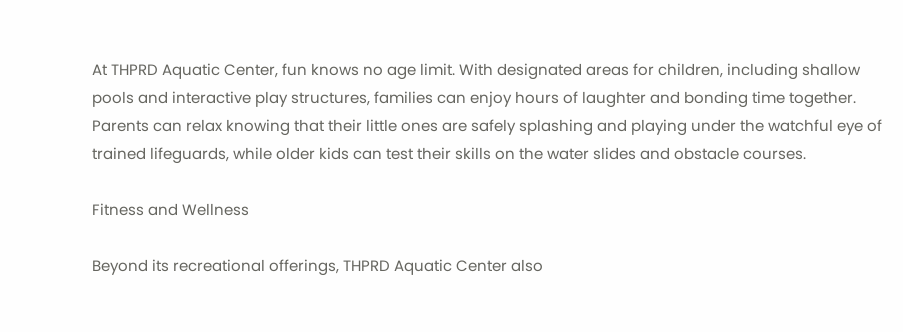At THPRD Aquatic Center, fun knows no age limit. With designated areas for children, including shallow pools and interactive play structures, families can enjoy hours of laughter and bonding time together. Parents can relax knowing that their little ones are safely splashing and playing under the watchful eye of trained lifeguards, while older kids can test their skills on the water slides and obstacle courses.

Fitness and Wellness

Beyond its recreational offerings, THPRD Aquatic Center also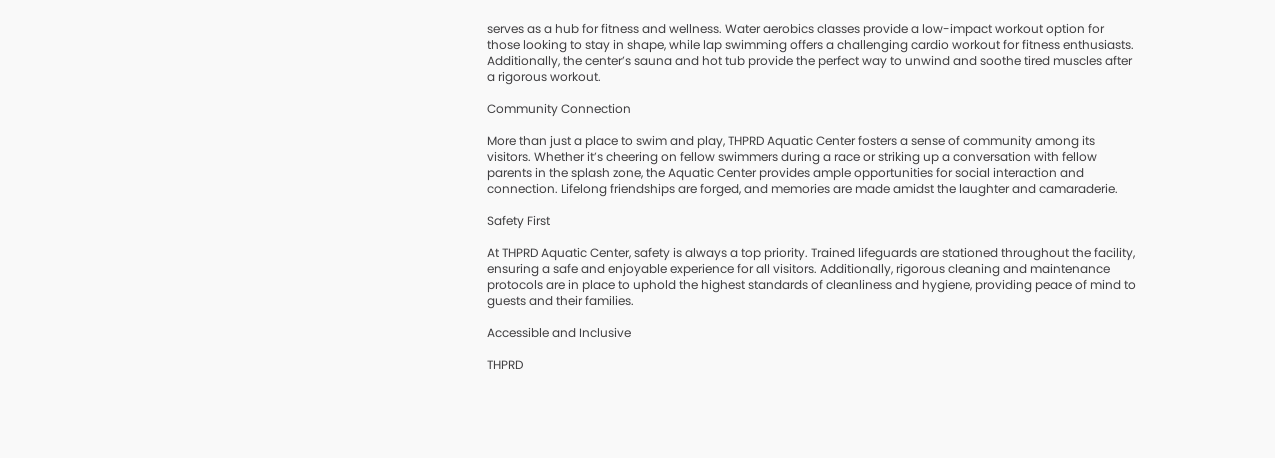serves as a hub for fitness and wellness. Water aerobics classes provide a low-impact workout option for those looking to stay in shape, while lap swimming offers a challenging cardio workout for fitness enthusiasts. Additionally, the center’s sauna and hot tub provide the perfect way to unwind and soothe tired muscles after a rigorous workout.

Community Connection

More than just a place to swim and play, THPRD Aquatic Center fosters a sense of community among its visitors. Whether it’s cheering on fellow swimmers during a race or striking up a conversation with fellow parents in the splash zone, the Aquatic Center provides ample opportunities for social interaction and connection. Lifelong friendships are forged, and memories are made amidst the laughter and camaraderie.

Safety First

At THPRD Aquatic Center, safety is always a top priority. Trained lifeguards are stationed throughout the facility, ensuring a safe and enjoyable experience for all visitors. Additionally, rigorous cleaning and maintenance protocols are in place to uphold the highest standards of cleanliness and hygiene, providing peace of mind to guests and their families.

Accessible and Inclusive

THPRD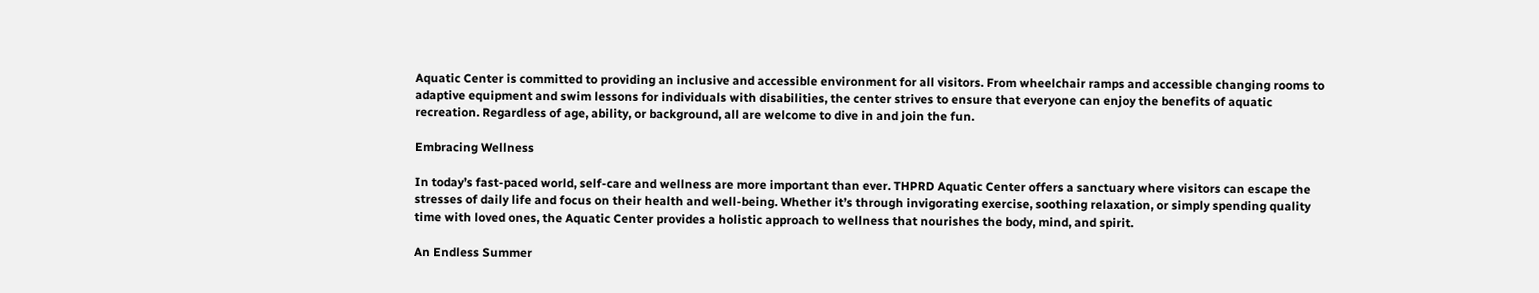Aquatic Center is committed to providing an inclusive and accessible environment for all visitors. From wheelchair ramps and accessible changing rooms to adaptive equipment and swim lessons for individuals with disabilities, the center strives to ensure that everyone can enjoy the benefits of aquatic recreation. Regardless of age, ability, or background, all are welcome to dive in and join the fun.

Embracing Wellness

In today’s fast-paced world, self-care and wellness are more important than ever. THPRD Aquatic Center offers a sanctuary where visitors can escape the stresses of daily life and focus on their health and well-being. Whether it’s through invigorating exercise, soothing relaxation, or simply spending quality time with loved ones, the Aquatic Center provides a holistic approach to wellness that nourishes the body, mind, and spirit.

An Endless Summer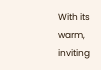With its warm, inviting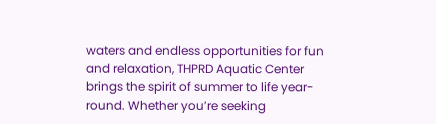waters and endless opportunities for fun and relaxation, THPRD Aquatic Center brings the spirit of summer to life year-round. Whether you’re seeking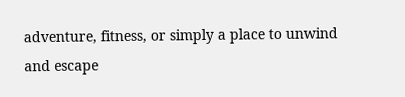adventure, fitness, or simply a place to unwind and escape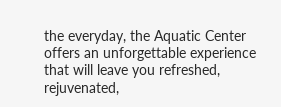the everyday, the Aquatic Center offers an unforgettable experience that will leave you refreshed, rejuvenated,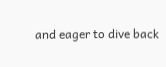and eager to dive back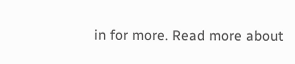in for more. Read more about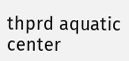thprd aquatic center